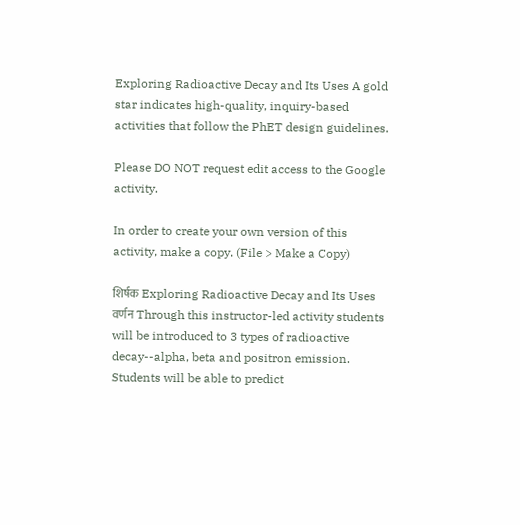Exploring Radioactive Decay and Its Uses A gold star indicates high-quality, inquiry-based activities that follow the PhET design guidelines.

Please DO NOT request edit access to the Google activity.

In order to create your own version of this activity, make a copy. (File > Make a Copy)

शिर्षक Exploring Radioactive Decay and Its Uses
वर्णन Through this instructor-led activity students will be introduced to 3 types of radioactive decay--alpha, beta and positron emission. Students will be able to predict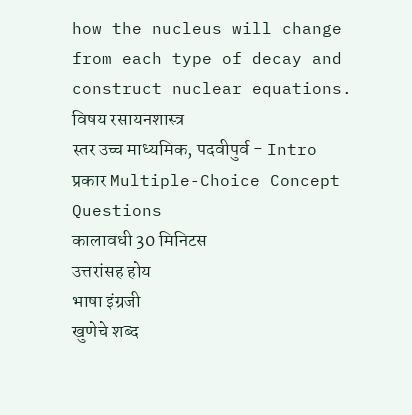how the nucleus will change from each type of decay and construct nuclear equations.
विषय रसायनशास्त्र
स्तर उच्च माध्यमिक, पदवीपुर्व - Intro
प्रकार Multiple-Choice Concept Questions
कालावधी 30 मिनिटस
उत्तरांसह होय
भाषा इंग्रजी
खुणेचे शब्द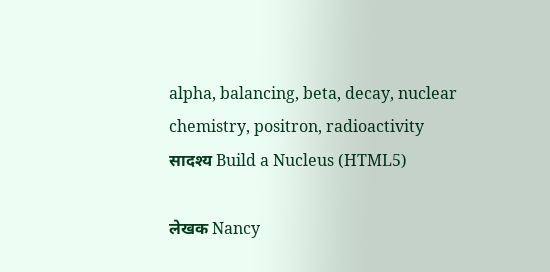alpha, balancing, beta, decay, nuclear chemistry, positron, radioactivity
सादश्य Build a Nucleus (HTML5)

लेखक Nancy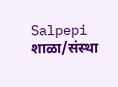Salpepi
शाळा/संस्था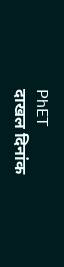PhET
दाखल दिनांक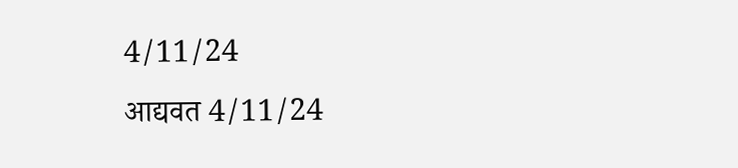4/11/24
आद्यवत 4/11/24